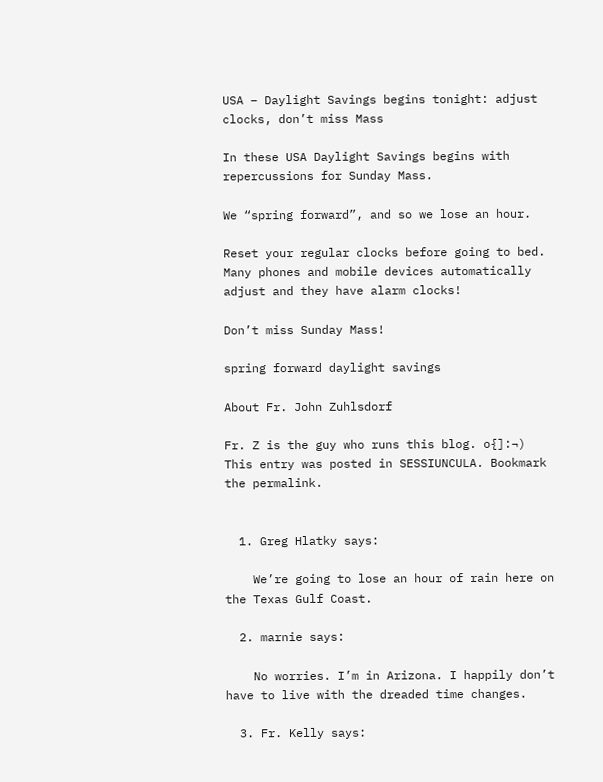USA – Daylight Savings begins tonight: adjust clocks, don’t miss Mass

In these USA Daylight Savings begins with repercussions for Sunday Mass.

We “spring forward”, and so we lose an hour.

Reset your regular clocks before going to bed.  Many phones and mobile devices automatically adjust and they have alarm clocks!

Don’t miss Sunday Mass!

spring forward daylight savings

About Fr. John Zuhlsdorf

Fr. Z is the guy who runs this blog. o{]:¬)
This entry was posted in SESSIUNCULA. Bookmark the permalink.


  1. Greg Hlatky says:

    We’re going to lose an hour of rain here on the Texas Gulf Coast.

  2. marnie says:

    No worries. I’m in Arizona. I happily don’t have to live with the dreaded time changes.

  3. Fr. Kelly says: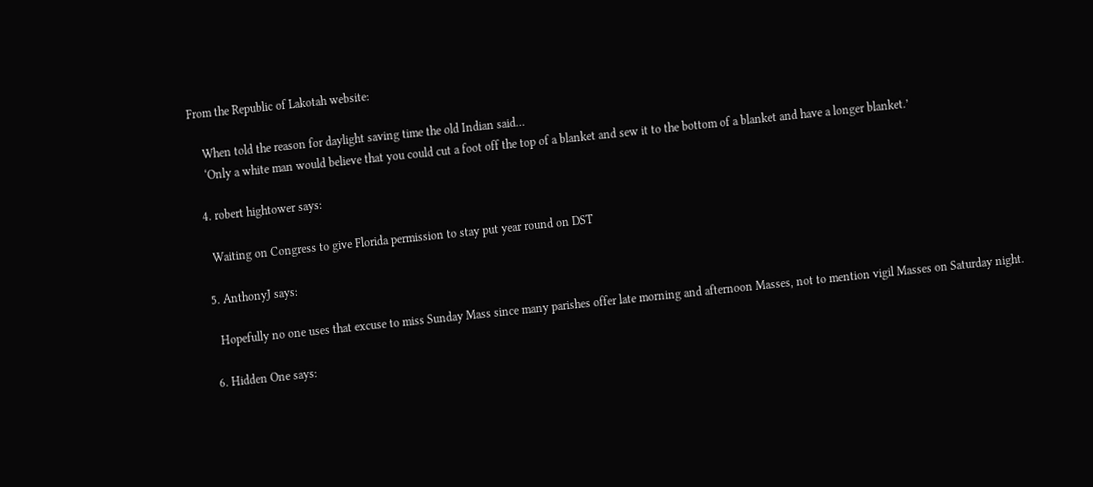From the Republic of Lakotah website:

    When told the reason for daylight saving time the old Indian said…
    ‘Only a white man would believe that you could cut a foot off the top of a blanket and sew it to the bottom of a blanket and have a longer blanket.’

  4. robert hightower says:

    Waiting on Congress to give Florida permission to stay put year round on DST

  5. AnthonyJ says:

    Hopefully no one uses that excuse to miss Sunday Mass since many parishes offer late morning and afternoon Masses, not to mention vigil Masses on Saturday night.

  6. Hidden One says: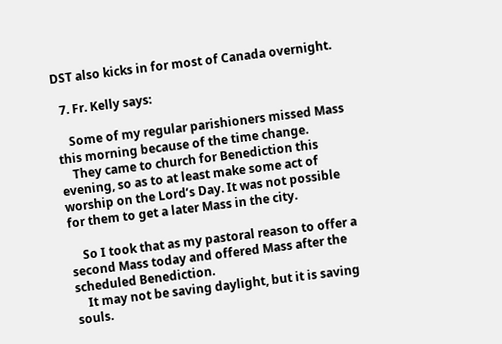DST also kicks in for most of Canada overnight.

  7. Fr. Kelly says:

    Some of my regular parishioners missed Mass this morning because of the time change.
    They came to church for Benediction this evening, so as to at least make some act of worship on the Lord’s Day. It was not possible for them to get a later Mass in the city.

    So I took that as my pastoral reason to offer a second Mass today and offered Mass after the scheduled Benediction.
    It may not be saving daylight, but it is saving souls.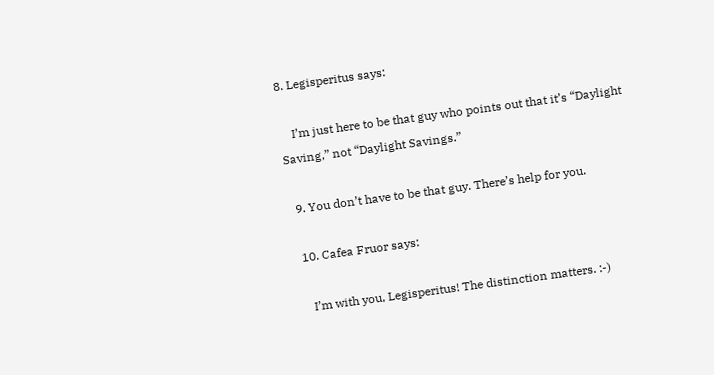8. Legisperitus says:

    I’m just here to be that guy who points out that it’s “Daylight Saving,” not “Daylight Savings.”

  9. You don’t have to be that guy. There’s help for you.

  10. Cafea Fruor says:

    I’m with you, Legisperitus! The distinction matters. :-)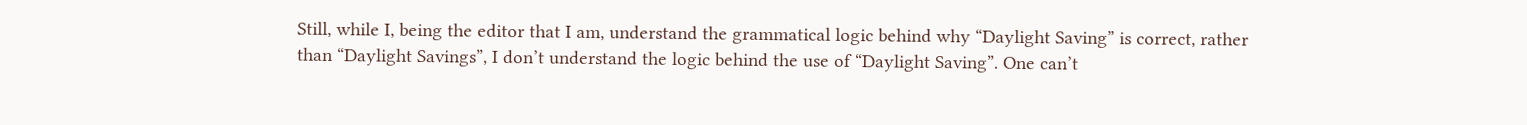Still, while I, being the editor that I am, understand the grammatical logic behind why “Daylight Saving” is correct, rather than “Daylight Savings”, I don’t understand the logic behind the use of “Daylight Saving”. One can’t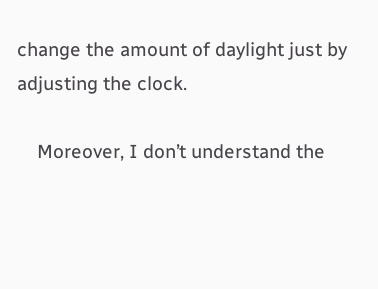change the amount of daylight just by adjusting the clock.

    Moreover, I don’t understand the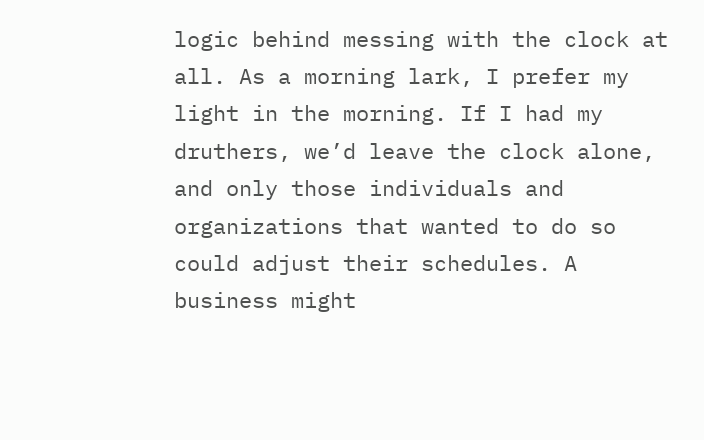logic behind messing with the clock at all. As a morning lark, I prefer my light in the morning. If I had my druthers, we’d leave the clock alone, and only those individuals and organizations that wanted to do so could adjust their schedules. A business might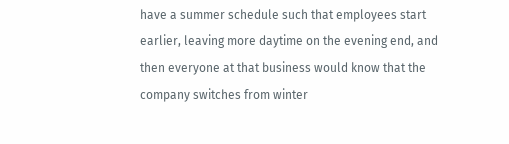have a summer schedule such that employees start earlier, leaving more daytime on the evening end, and then everyone at that business would know that the company switches from winter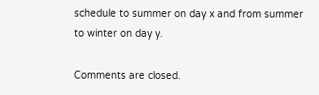schedule to summer on day x and from summer to winter on day y.

Comments are closed.